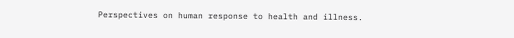Perspectives on human response to health and illness.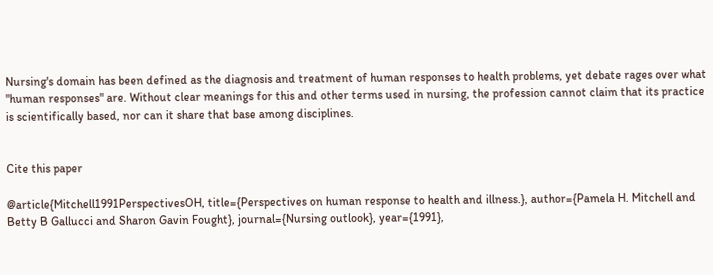Nursing's domain has been defined as the diagnosis and treatment of human responses to health problems, yet debate rages over what "human responses" are. Without clear meanings for this and other terms used in nursing, the profession cannot claim that its practice is scientifically based, nor can it share that base among disciplines.


Cite this paper

@article{Mitchell1991PerspectivesOH, title={Perspectives on human response to health and illness.}, author={Pamela H. Mitchell and Betty B Gallucci and Sharon Gavin Fought}, journal={Nursing outlook}, year={1991},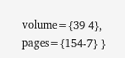volume={39 4}, pages={154-7} }